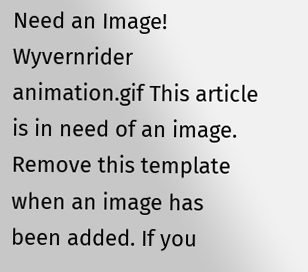Need an Image!
Wyvernrider animation.gif This article is in need of an image. Remove this template when an image has been added. If you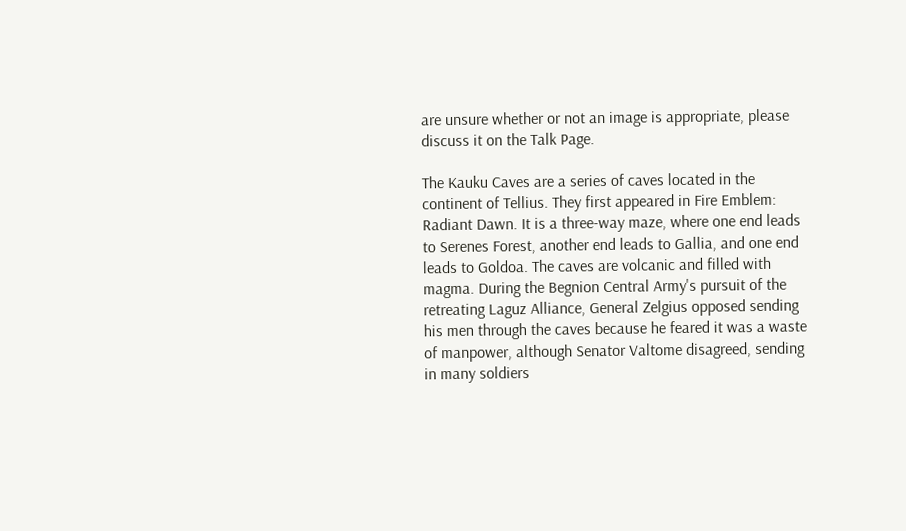are unsure whether or not an image is appropriate, please discuss it on the Talk Page.

The Kauku Caves are a series of caves located in the continent of Tellius. They first appeared in Fire Emblem: Radiant Dawn. It is a three-way maze, where one end leads to Serenes Forest, another end leads to Gallia, and one end leads to Goldoa. The caves are volcanic and filled with magma. During the Begnion Central Army's pursuit of the retreating Laguz Alliance, General Zelgius opposed sending his men through the caves because he feared it was a waste of manpower, although Senator Valtome disagreed, sending in many soldiers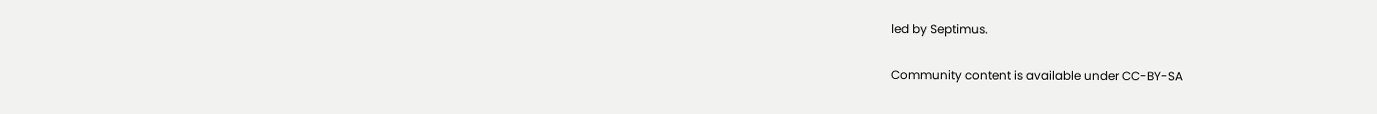led by Septimus.

Community content is available under CC-BY-SA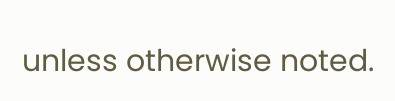unless otherwise noted.